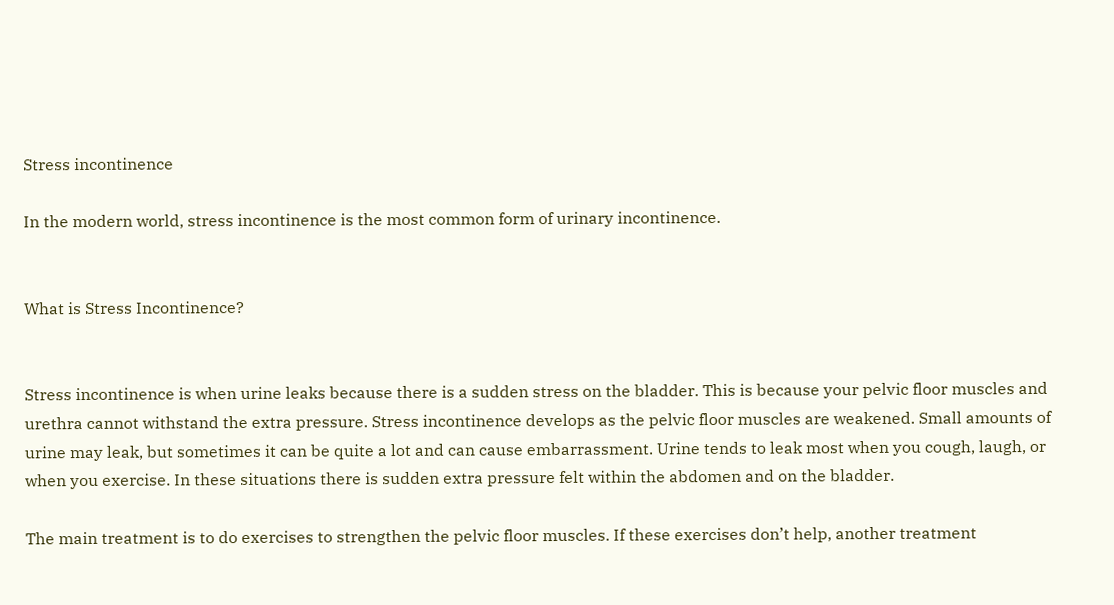Stress incontinence

In the modern world, stress incontinence is the most common form of urinary incontinence.


What is Stress Incontinence?


Stress incontinence is when urine leaks because there is a sudden stress on the bladder. This is because your pelvic floor muscles and urethra cannot withstand the extra pressure. Stress incontinence develops as the pelvic floor muscles are weakened. Small amounts of urine may leak, but sometimes it can be quite a lot and can cause embarrassment. Urine tends to leak most when you cough, laugh, or when you exercise. In these situations there is sudden extra pressure felt within the abdomen and on the bladder.

The main treatment is to do exercises to strengthen the pelvic floor muscles. If these exercises don’t help, another treatment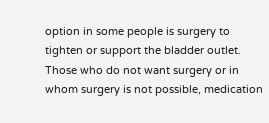option in some people is surgery to tighten or support the bladder outlet. Those who do not want surgery or in whom surgery is not possible, medication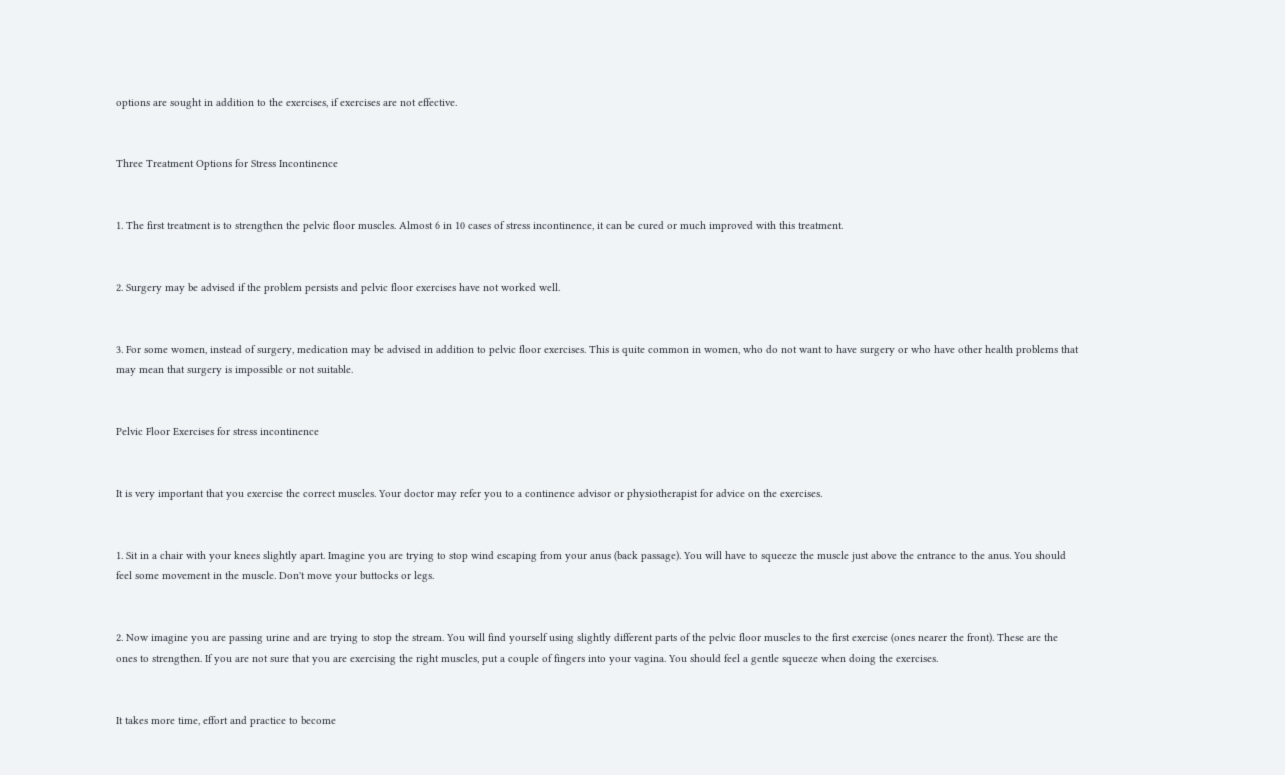options are sought in addition to the exercises, if exercises are not effective.


Three Treatment Options for Stress Incontinence


1. The first treatment is to strengthen the pelvic floor muscles. Almost 6 in 10 cases of stress incontinence, it can be cured or much improved with this treatment.


2. Surgery may be advised if the problem persists and pelvic floor exercises have not worked well.


3. For some women, instead of surgery, medication may be advised in addition to pelvic floor exercises. This is quite common in women, who do not want to have surgery or who have other health problems that may mean that surgery is impossible or not suitable.


Pelvic Floor Exercises for stress incontinence


It is very important that you exercise the correct muscles. Your doctor may refer you to a continence advisor or physiotherapist for advice on the exercises.


1. Sit in a chair with your knees slightly apart. Imagine you are trying to stop wind escaping from your anus (back passage). You will have to squeeze the muscle just above the entrance to the anus. You should feel some movement in the muscle. Don't move your buttocks or legs.


2. Now imagine you are passing urine and are trying to stop the stream. You will find yourself using slightly different parts of the pelvic floor muscles to the first exercise (ones nearer the front). These are the ones to strengthen. If you are not sure that you are exercising the right muscles, put a couple of fingers into your vagina. You should feel a gentle squeeze when doing the exercises.


It takes more time, effort and practice to become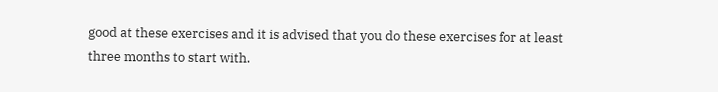good at these exercises and it is advised that you do these exercises for at least three months to start with.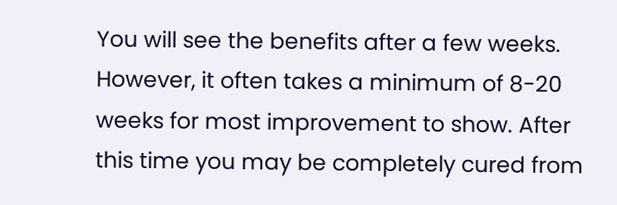You will see the benefits after a few weeks. However, it often takes a minimum of 8-20 weeks for most improvement to show. After this time you may be completely cured from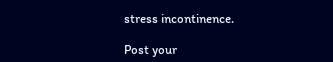stress incontinence.

Post your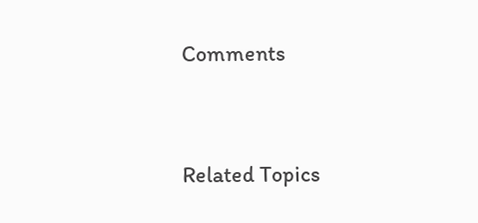Comments




Related Topics